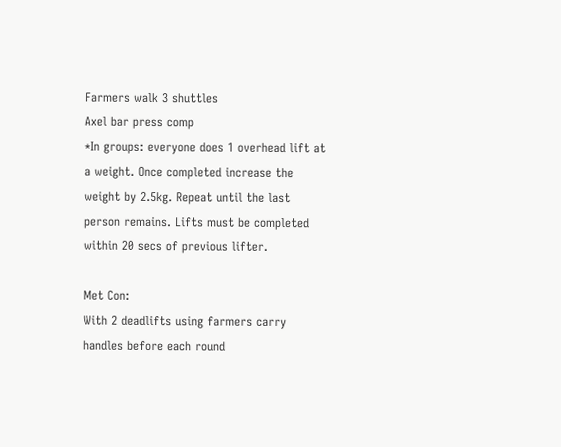Farmers walk 3 shuttles
Axel bar press comp
*In groups: everyone does 1 overhead lift at a weight. Once completed increase the weight by 2.5kg. Repeat until the last person remains. Lifts must be completed within 20 secs of previous lifter.

Met Con:
With 2 deadlifts using farmers carry handles before each round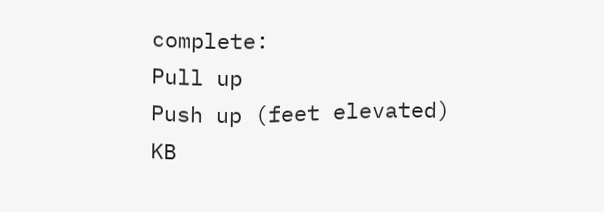complete:
Pull up
Push up (feet elevated)
KB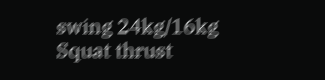swing 24kg/16kg
Squat thrust